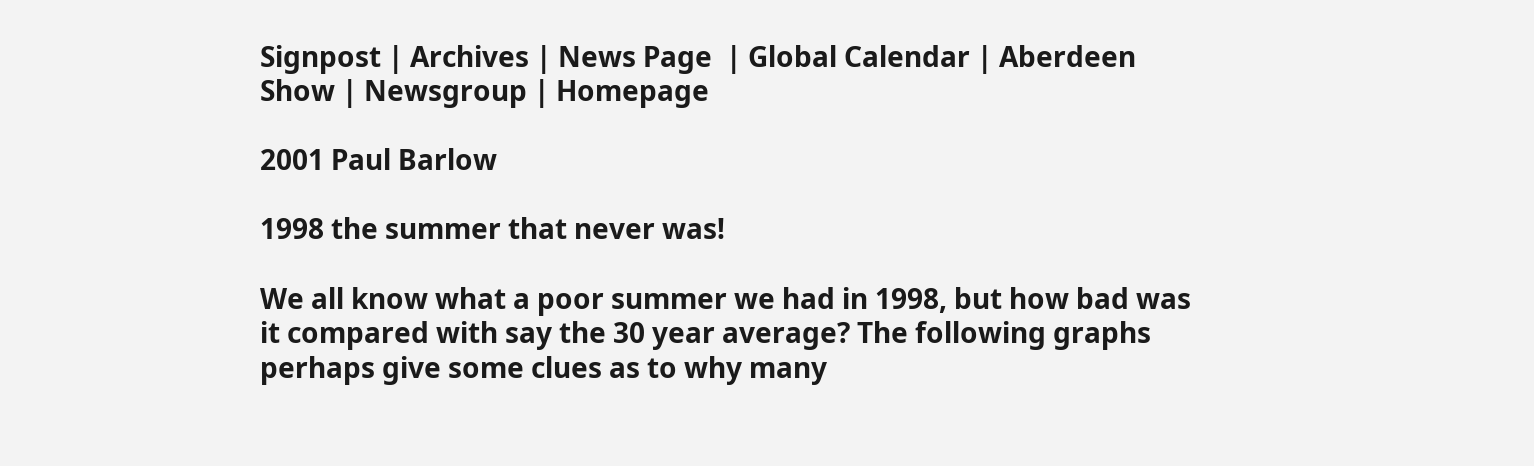Signpost | Archives | News Page  | Global Calendar | Aberdeen Show | Newsgroup | Homepage

2001 Paul Barlow

1998 the summer that never was!

We all know what a poor summer we had in 1998, but how bad was it compared with say the 30 year average? The following graphs perhaps give some clues as to why many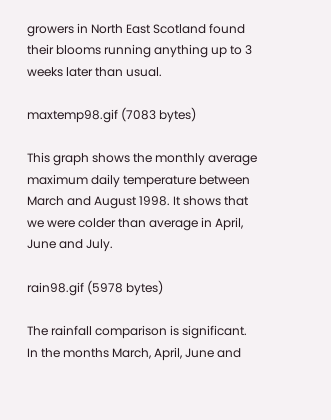growers in North East Scotland found their blooms running anything up to 3 weeks later than usual.

maxtemp98.gif (7083 bytes)

This graph shows the monthly average maximum daily temperature between March and August 1998. It shows that we were colder than average in April, June and July.

rain98.gif (5978 bytes)

The rainfall comparison is significant. In the months March, April, June and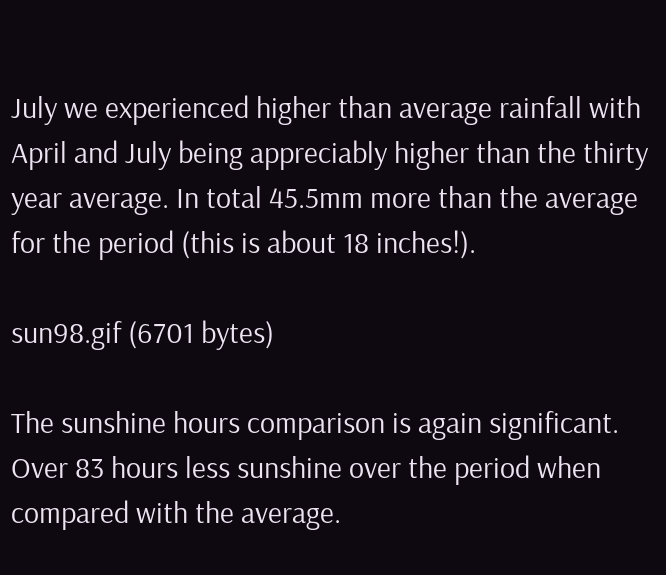July we experienced higher than average rainfall with April and July being appreciably higher than the thirty year average. In total 45.5mm more than the average for the period (this is about 18 inches!).

sun98.gif (6701 bytes)

The sunshine hours comparison is again significant. Over 83 hours less sunshine over the period when compared with the average.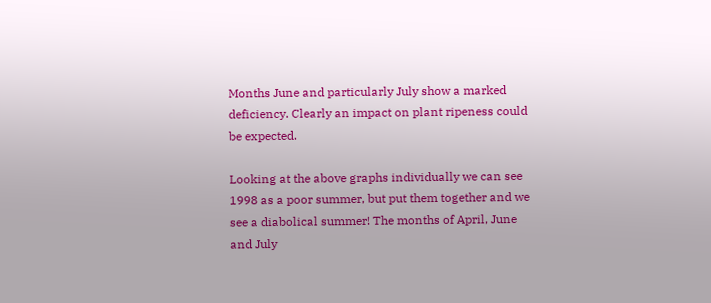Months June and particularly July show a marked deficiency. Clearly an impact on plant ripeness could be expected.

Looking at the above graphs individually we can see 1998 as a poor summer, but put them together and we see a diabolical summer! The months of April, June and July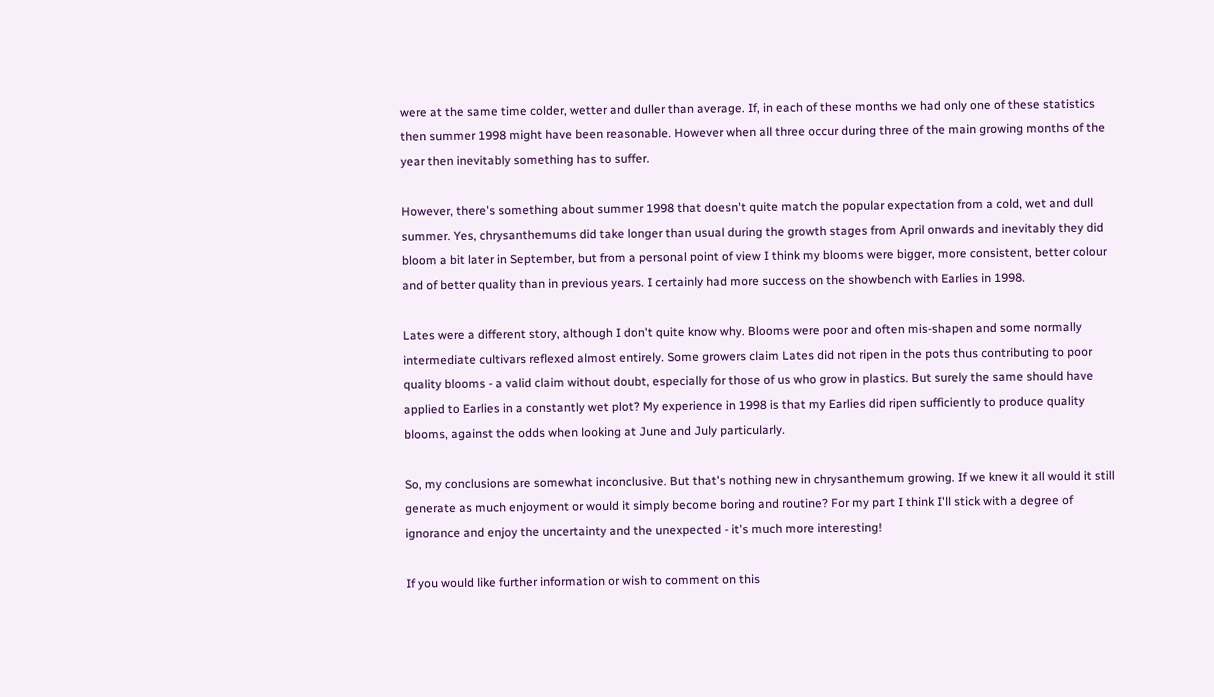were at the same time colder, wetter and duller than average. If, in each of these months we had only one of these statistics then summer 1998 might have been reasonable. However when all three occur during three of the main growing months of the year then inevitably something has to suffer.

However, there's something about summer 1998 that doesn't quite match the popular expectation from a cold, wet and dull summer. Yes, chrysanthemums did take longer than usual during the growth stages from April onwards and inevitably they did bloom a bit later in September, but from a personal point of view I think my blooms were bigger, more consistent, better colour and of better quality than in previous years. I certainly had more success on the showbench with Earlies in 1998.

Lates were a different story, although I don't quite know why. Blooms were poor and often mis-shapen and some normally intermediate cultivars reflexed almost entirely. Some growers claim Lates did not ripen in the pots thus contributing to poor quality blooms - a valid claim without doubt, especially for those of us who grow in plastics. But surely the same should have applied to Earlies in a constantly wet plot? My experience in 1998 is that my Earlies did ripen sufficiently to produce quality blooms, against the odds when looking at June and July particularly.

So, my conclusions are somewhat inconclusive. But that's nothing new in chrysanthemum growing. If we knew it all would it still generate as much enjoyment or would it simply become boring and routine? For my part I think I'll stick with a degree of ignorance and enjoy the uncertainty and the unexpected - it's much more interesting!

If you would like further information or wish to comment on this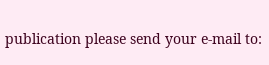publication please send your e-mail to: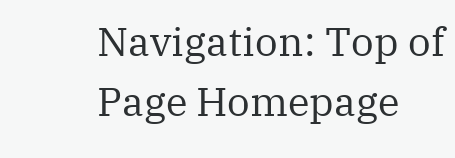Navigation: Top of Page Homepage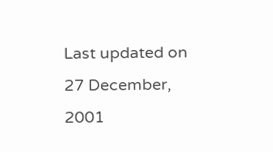Last updated on 27 December, 2001